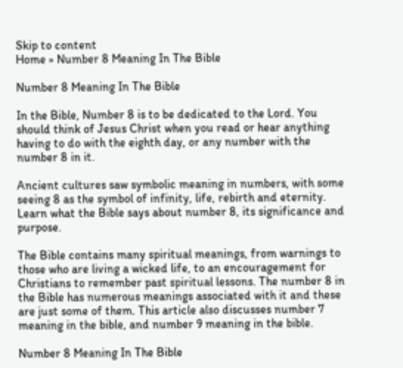Skip to content
Home » Number 8 Meaning In The Bible

Number 8 Meaning In The Bible

In the Bible, Number 8 is to be dedicated to the Lord. You should think of Jesus Christ when you read or hear anything having to do with the eighth day, or any number with the number 8 in it.

Ancient cultures saw symbolic meaning in numbers, with some seeing 8 as the symbol of infinity, life, rebirth and eternity. Learn what the Bible says about number 8, its significance and purpose.

The Bible contains many spiritual meanings, from warnings to those who are living a wicked life, to an encouragement for Christians to remember past spiritual lessons. The number 8 in the Bible has numerous meanings associated with it and these are just some of them. This article also discusses number 7 meaning in the bible, and number 9 meaning in the bible.

Number 8 Meaning In The Bible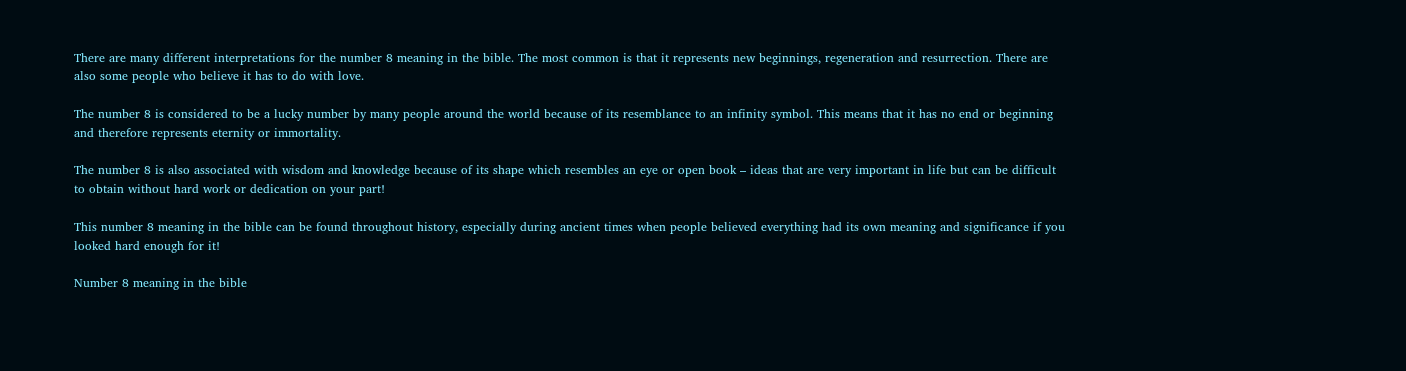There are many different interpretations for the number 8 meaning in the bible. The most common is that it represents new beginnings, regeneration and resurrection. There are also some people who believe it has to do with love.

The number 8 is considered to be a lucky number by many people around the world because of its resemblance to an infinity symbol. This means that it has no end or beginning and therefore represents eternity or immortality.

The number 8 is also associated with wisdom and knowledge because of its shape which resembles an eye or open book – ideas that are very important in life but can be difficult to obtain without hard work or dedication on your part!

This number 8 meaning in the bible can be found throughout history, especially during ancient times when people believed everything had its own meaning and significance if you looked hard enough for it!

Number 8 meaning in the bible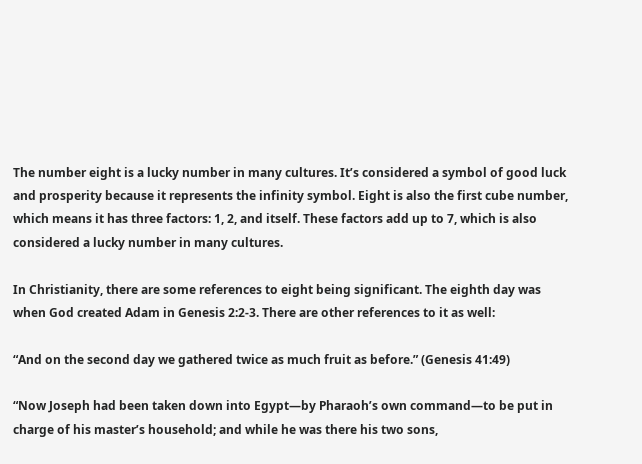The number eight is a lucky number in many cultures. It’s considered a symbol of good luck and prosperity because it represents the infinity symbol. Eight is also the first cube number, which means it has three factors: 1, 2, and itself. These factors add up to 7, which is also considered a lucky number in many cultures.

In Christianity, there are some references to eight being significant. The eighth day was when God created Adam in Genesis 2:2-3. There are other references to it as well:

“And on the second day we gathered twice as much fruit as before.” (Genesis 41:49)

“Now Joseph had been taken down into Egypt—by Pharaoh’s own command—to be put in charge of his master’s household; and while he was there his two sons,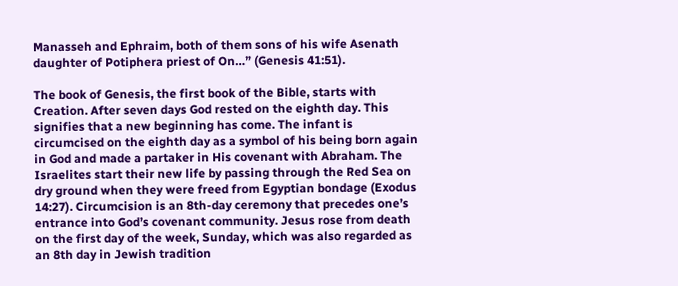Manasseh and Ephraim, both of them sons of his wife Asenath daughter of Potiphera priest of On…” (Genesis 41:51).

The book of Genesis, the first book of the Bible, starts with Creation. After seven days God rested on the eighth day. This signifies that a new beginning has come. The infant is circumcised on the eighth day as a symbol of his being born again in God and made a partaker in His covenant with Abraham. The Israelites start their new life by passing through the Red Sea on dry ground when they were freed from Egyptian bondage (Exodus 14:27). Circumcision is an 8th-day ceremony that precedes one’s entrance into God’s covenant community. Jesus rose from death on the first day of the week, Sunday, which was also regarded as an 8th day in Jewish tradition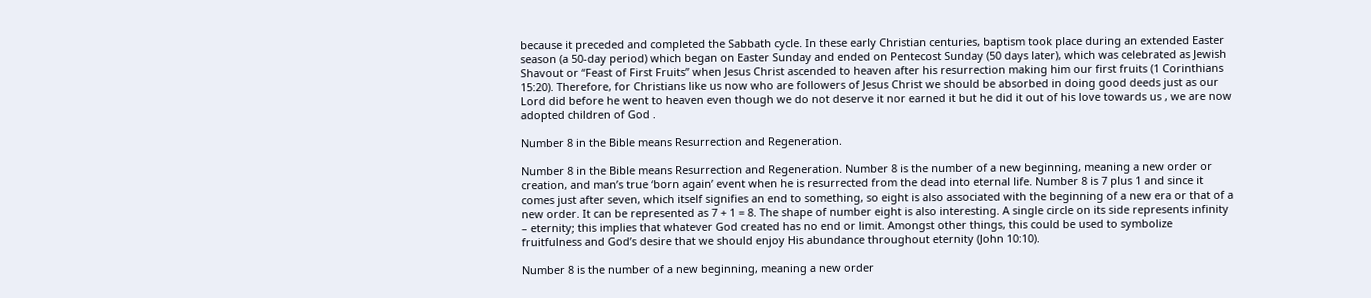because it preceded and completed the Sabbath cycle. In these early Christian centuries, baptism took place during an extended Easter season (a 50-day period) which began on Easter Sunday and ended on Pentecost Sunday (50 days later), which was celebrated as Jewish Shavout or “Feast of First Fruits” when Jesus Christ ascended to heaven after his resurrection making him our first fruits (1 Corinthians 15:20). Therefore, for Christians like us now who are followers of Jesus Christ we should be absorbed in doing good deeds just as our Lord did before he went to heaven even though we do not deserve it nor earned it but he did it out of his love towards us , we are now adopted children of God .

Number 8 in the Bible means Resurrection and Regeneration.

Number 8 in the Bible means Resurrection and Regeneration. Number 8 is the number of a new beginning, meaning a new order or creation, and man’s true ‘born again’ event when he is resurrected from the dead into eternal life. Number 8 is 7 plus 1 and since it comes just after seven, which itself signifies an end to something, so eight is also associated with the beginning of a new era or that of a new order. It can be represented as 7 + 1 = 8. The shape of number eight is also interesting. A single circle on its side represents infinity – eternity; this implies that whatever God created has no end or limit. Amongst other things, this could be used to symbolize fruitfulness and God’s desire that we should enjoy His abundance throughout eternity (John 10:10).

Number 8 is the number of a new beginning, meaning a new order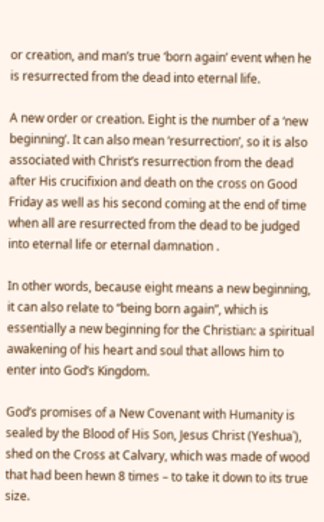or creation, and man’s true ‘born again’ event when he is resurrected from the dead into eternal life.

A new order or creation. Eight is the number of a ‘new beginning’. It can also mean ‘resurrection’, so it is also associated with Christ’s resurrection from the dead after His crucifixion and death on the cross on Good Friday as well as his second coming at the end of time when all are resurrected from the dead to be judged into eternal life or eternal damnation .

In other words, because eight means a new beginning, it can also relate to “being born again”, which is essentially a new beginning for the Christian: a spiritual awakening of his heart and soul that allows him to enter into God’s Kingdom.

God’s promises of a New Covenant with Humanity is sealed by the Blood of His Son, Jesus Christ (Yeshuaʿ), shed on the Cross at Calvary, which was made of wood that had been hewn 8 times – to take it down to its true size.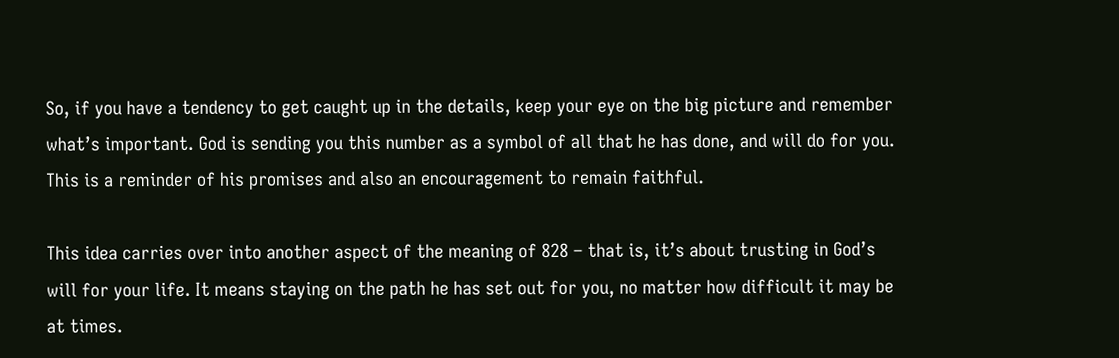So, if you have a tendency to get caught up in the details, keep your eye on the big picture and remember what’s important. God is sending you this number as a symbol of all that he has done, and will do for you. This is a reminder of his promises and also an encouragement to remain faithful.

This idea carries over into another aspect of the meaning of 828 – that is, it’s about trusting in God’s will for your life. It means staying on the path he has set out for you, no matter how difficult it may be at times.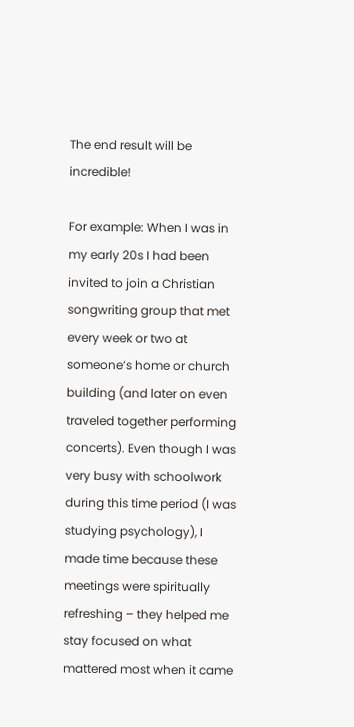The end result will be incredible!

For example: When I was in my early 20s I had been invited to join a Christian songwriting group that met every week or two at someone’s home or church building (and later on even traveled together performing concerts). Even though I was very busy with schoolwork during this time period (I was studying psychology), I made time because these meetings were spiritually refreshing – they helped me stay focused on what mattered most when it came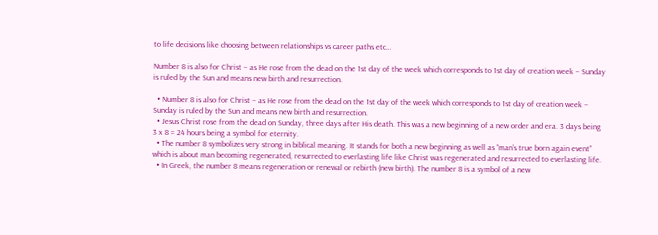to life decisions like choosing between relationships vs career paths etc…

Number 8 is also for Christ – as He rose from the dead on the 1st day of the week which corresponds to 1st day of creation week – Sunday is ruled by the Sun and means new birth and resurrection.

  • Number 8 is also for Christ – as He rose from the dead on the 1st day of the week which corresponds to 1st day of creation week – Sunday is ruled by the Sun and means new birth and resurrection.
  • Jesus Christ rose from the dead on Sunday, three days after His death. This was a new beginning of a new order and era. 3 days being 3 x 8 = 24 hours being a symbol for eternity.
  • The number 8 symbolizes very strong in biblical meaning. It stands for both a new beginning as well as “man’s true born again event” which is about man becoming regenerated, resurrected to everlasting life like Christ was regenerated and resurrected to everlasting life.
  • In Greek, the number 8 means regeneration or renewal or rebirth (new birth). The number 8 is a symbol of a new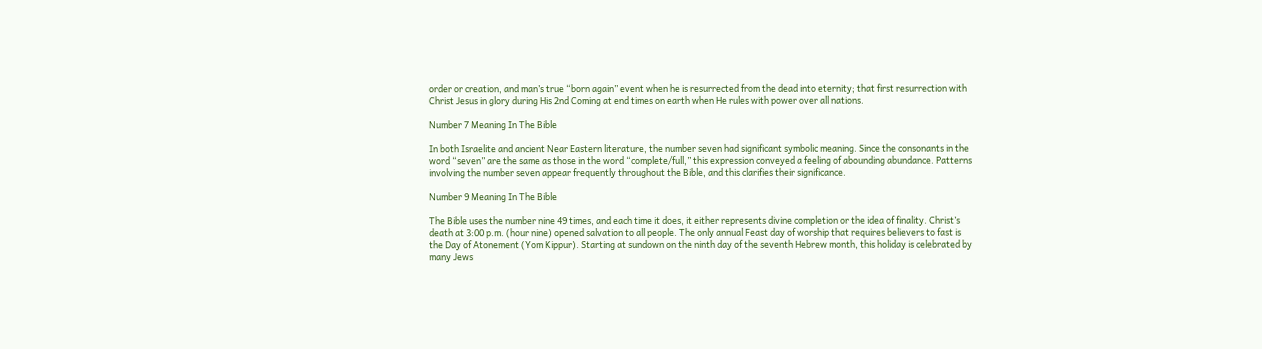order or creation, and man’s true “born again” event when he is resurrected from the dead into eternity; that first resurrection with Christ Jesus in glory during His 2nd Coming at end times on earth when He rules with power over all nations.

Number 7 Meaning In The Bible

In both Israelite and ancient Near Eastern literature, the number seven had significant symbolic meaning. Since the consonants in the word “seven” are the same as those in the word “complete/full,” this expression conveyed a feeling of abounding abundance. Patterns involving the number seven appear frequently throughout the Bible, and this clarifies their significance.

Number 9 Meaning In The Bible

The Bible uses the number nine 49 times, and each time it does, it either represents divine completion or the idea of finality. Christ’s death at 3:00 p.m. (hour nine) opened salvation to all people. The only annual Feast day of worship that requires believers to fast is the Day of Atonement (Yom Kippur). Starting at sundown on the ninth day of the seventh Hebrew month, this holiday is celebrated by many Jews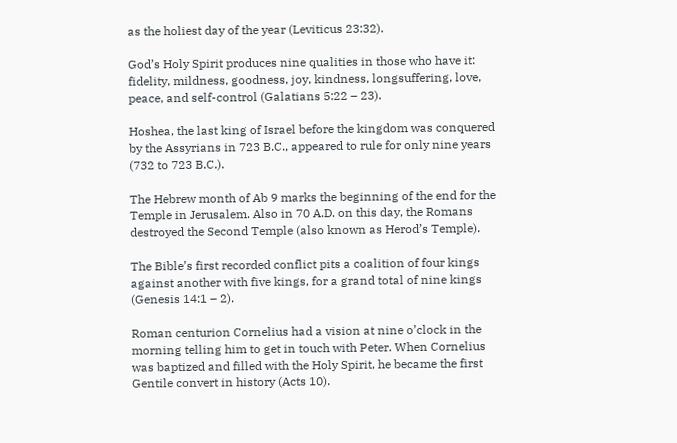as the holiest day of the year (Leviticus 23:32).

God’s Holy Spirit produces nine qualities in those who have it: fidelity, mildness, goodness, joy, kindness, longsuffering, love, peace, and self-control (Galatians 5:22 – 23).

Hoshea, the last king of Israel before the kingdom was conquered by the Assyrians in 723 B.C., appeared to rule for only nine years (732 to 723 B.C.).

The Hebrew month of Ab 9 marks the beginning of the end for the Temple in Jerusalem. Also in 70 A.D. on this day, the Romans destroyed the Second Temple (also known as Herod’s Temple).

The Bible’s first recorded conflict pits a coalition of four kings against another with five kings, for a grand total of nine kings (Genesis 14:1 – 2).

Roman centurion Cornelius had a vision at nine o’clock in the morning telling him to get in touch with Peter. When Cornelius was baptized and filled with the Holy Spirit, he became the first Gentile convert in history (Acts 10).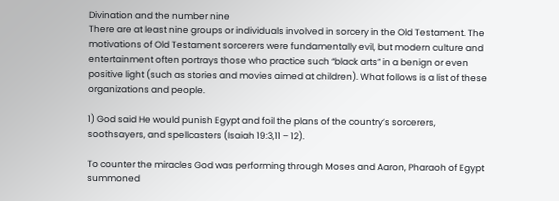Divination and the number nine
There are at least nine groups or individuals involved in sorcery in the Old Testament. The motivations of Old Testament sorcerers were fundamentally evil, but modern culture and entertainment often portrays those who practice such “black arts” in a benign or even positive light (such as stories and movies aimed at children). What follows is a list of these organizations and people.

1) God said He would punish Egypt and foil the plans of the country’s sorcerers, soothsayers, and spellcasters (Isaiah 19:3,11 – 12).

To counter the miracles God was performing through Moses and Aaron, Pharaoh of Egypt summoned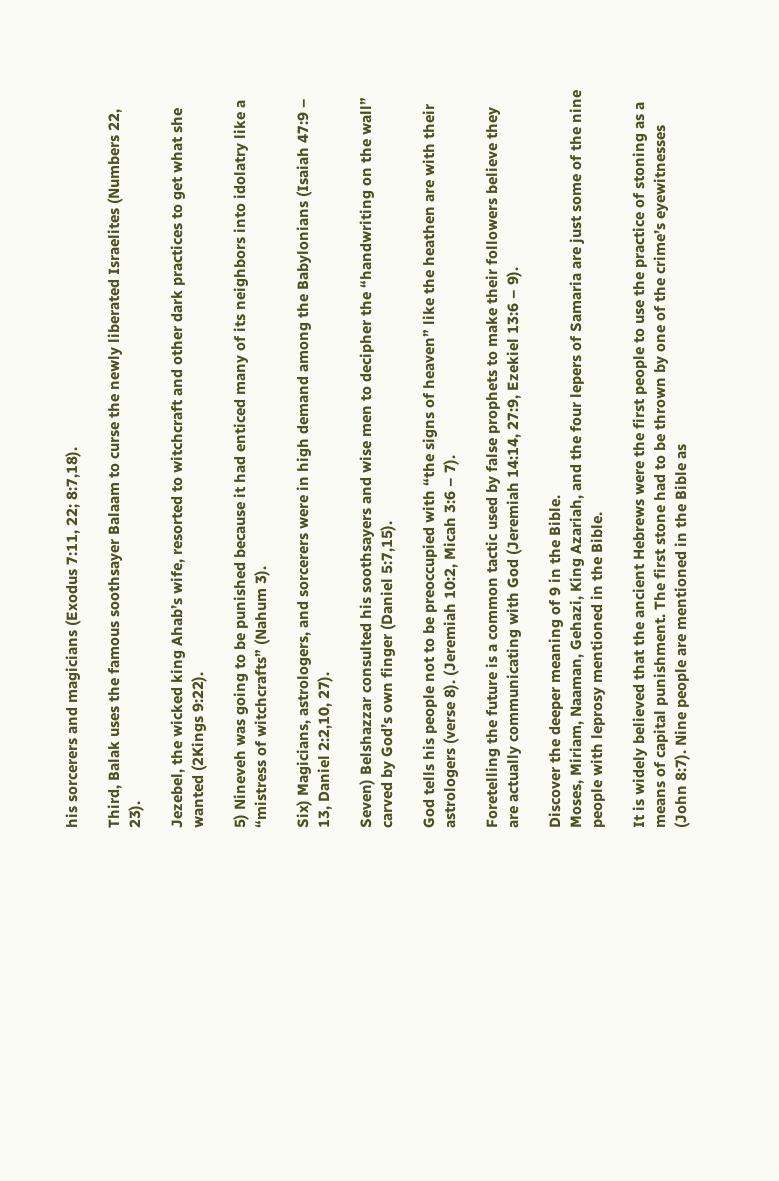his sorcerers and magicians (Exodus 7:11, 22; 8:7,18).

Third, Balak uses the famous soothsayer Balaam to curse the newly liberated Israelites (Numbers 22, 23).

Jezebel, the wicked king Ahab’s wife, resorted to witchcraft and other dark practices to get what she wanted (2Kings 9:22).

5) Nineveh was going to be punished because it had enticed many of its neighbors into idolatry like a “mistress of witchcrafts” (Nahum 3).

Six) Magicians, astrologers, and sorcerers were in high demand among the Babylonians (Isaiah 47:9 – 13, Daniel 2:2,10, 27).

Seven) Belshazzar consulted his soothsayers and wise men to decipher the “handwriting on the wall” carved by God’s own finger (Daniel 5:7,15).

God tells his people not to be preoccupied with “the signs of heaven” like the heathen are with their astrologers (verse 8). (Jeremiah 10:2, Micah 3:6 – 7).

Foretelling the future is a common tactic used by false prophets to make their followers believe they are actually communicating with God (Jeremiah 14:14, 27:9, Ezekiel 13:6 – 9).

Discover the deeper meaning of 9 in the Bible.
Moses, Miriam, Naaman, Gehazi, King Azariah, and the four lepers of Samaria are just some of the nine people with leprosy mentioned in the Bible.

It is widely believed that the ancient Hebrews were the first people to use the practice of stoning as a means of capital punishment. The first stone had to be thrown by one of the crime’s eyewitnesses (John 8:7). Nine people are mentioned in the Bible as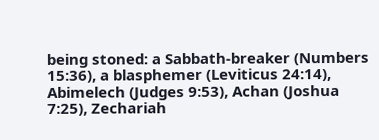being stoned: a Sabbath-breaker (Numbers 15:36), a blasphemer (Leviticus 24:14), Abimelech (Judges 9:53), Achan (Joshua 7:25), Zechariah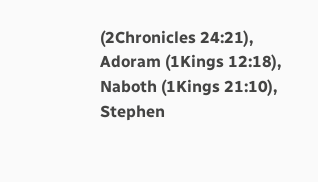(2Chronicles 24:21), Adoram (1Kings 12:18), Naboth (1Kings 21:10), Stephen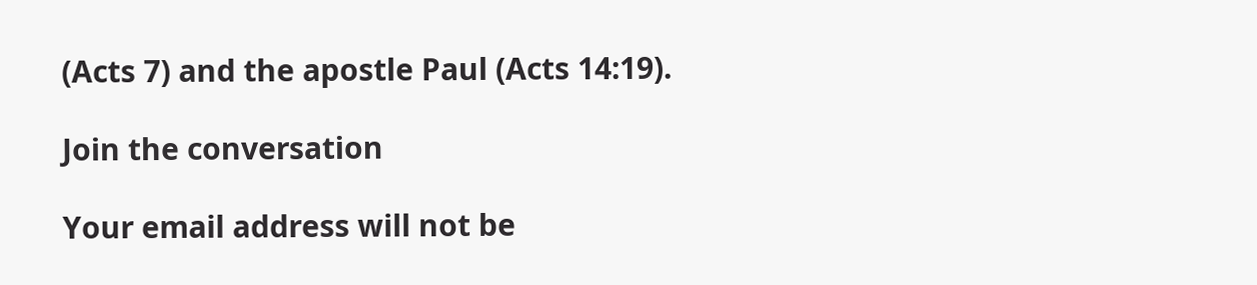(Acts 7) and the apostle Paul (Acts 14:19).

Join the conversation

Your email address will not be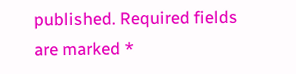published. Required fields are marked *